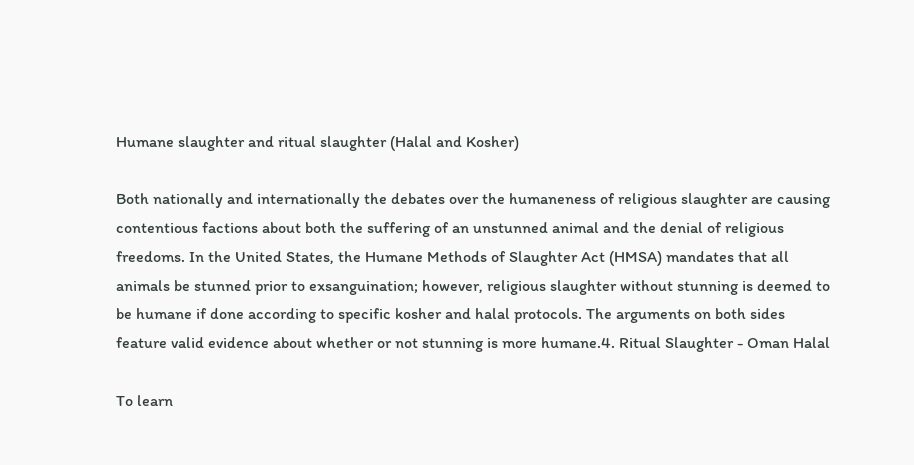Humane slaughter and ritual slaughter (Halal and Kosher)

Both nationally and internationally the debates over the humaneness of religious slaughter are causing contentious factions about both the suffering of an unstunned animal and the denial of religious freedoms. In the United States, the Humane Methods of Slaughter Act (HMSA) mandates that all animals be stunned prior to exsanguination; however, religious slaughter without stunning is deemed to be humane if done according to specific kosher and halal protocols. The arguments on both sides feature valid evidence about whether or not stunning is more humane.4. Ritual Slaughter - Oman Halal

To learn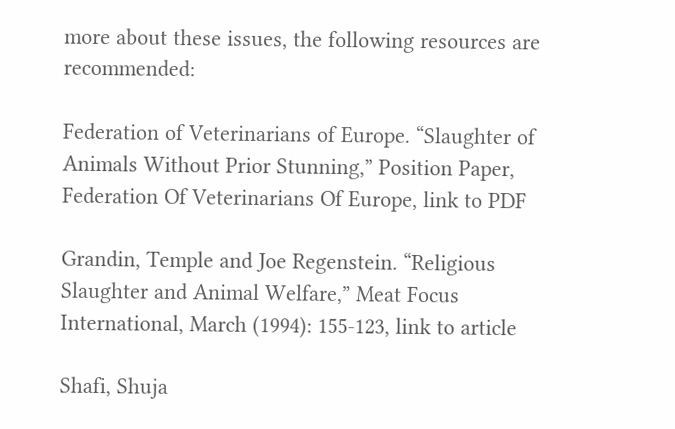more about these issues, the following resources are recommended:

Federation of Veterinarians of Europe. “Slaughter of Animals Without Prior Stunning,” Position Paper, Federation Of Veterinarians Of Europe, link to PDF

Grandin, Temple and Joe Regenstein. “Religious Slaughter and Animal Welfare,” Meat Focus International, March (1994): 155-123, link to article

Shafi, Shuja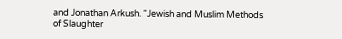and Jonathan Arkush. “Jewish and Muslim Methods of Slaughter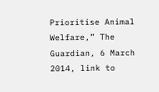Prioritise Animal Welfare,” The Guardian, 6 March 2014, link to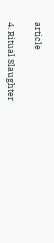article

4. Ritual Slaughter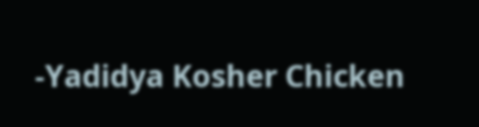-Yadidya Kosher Chicken